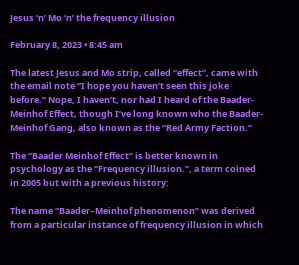Jesus ‘n’ Mo ‘n’ the frequency illusion

February 8, 2023 • 8:45 am

The latest Jesus and Mo strip, called “effect”, came with the email note “I hope you haven’t seen this joke before.” Nope, I haven’t, nor had I heard of the Baader-Meinhof Effect, though I’ve long known who the Baader-Meinhof Gang, also known as the “Red Army Faction.”

The “Baader Meinhof Effect” is better known in psychology as the “Frequency illusion.”, a term coined in 2005 but with a previous history:

The name “Baader–Meinhof phenomenon” was derived from a particular instance of frequency illusion in which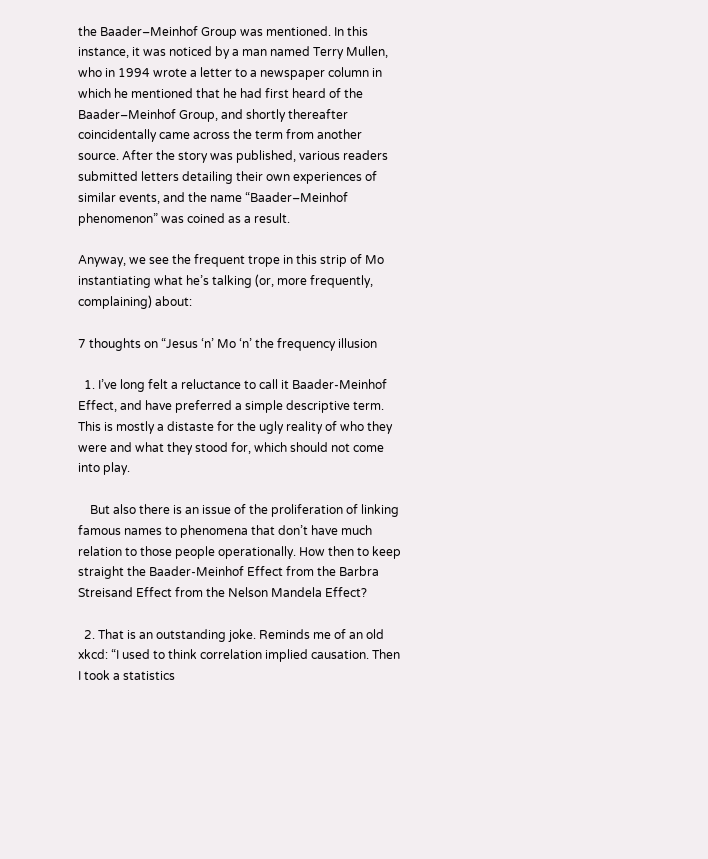the Baader–Meinhof Group was mentioned. In this instance, it was noticed by a man named Terry Mullen, who in 1994 wrote a letter to a newspaper column in which he mentioned that he had first heard of the Baader–Meinhof Group, and shortly thereafter coincidentally came across the term from another source. After the story was published, various readers submitted letters detailing their own experiences of similar events, and the name “Baader–Meinhof phenomenon” was coined as a result.

Anyway, we see the frequent trope in this strip of Mo instantiating what he’s talking (or, more frequently, complaining) about:

7 thoughts on “Jesus ‘n’ Mo ‘n’ the frequency illusion

  1. I’ve long felt a reluctance to call it Baader-Meinhof Effect, and have preferred a simple descriptive term. This is mostly a distaste for the ugly reality of who they were and what they stood for, which should not come into play.

    But also there is an issue of the proliferation of linking famous names to phenomena that don’t have much relation to those people operationally. How then to keep straight the Baader-Meinhof Effect from the Barbra Streisand Effect from the Nelson Mandela Effect?

  2. That is an outstanding joke. Reminds me of an old xkcd: “I used to think correlation implied causation. Then I took a statistics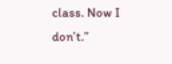class. Now I don’t.”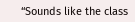“Sounds like the class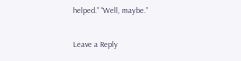helped.” “Well, maybe.”

Leave a Reply